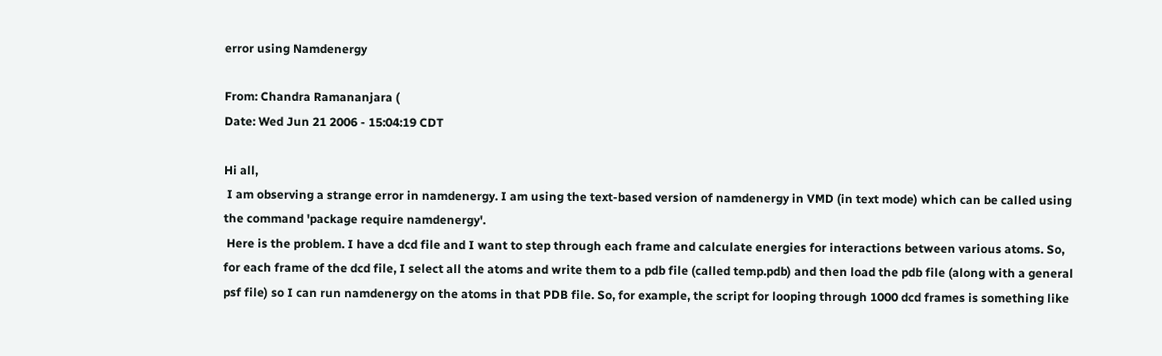error using Namdenergy

From: Chandra Ramananjara (
Date: Wed Jun 21 2006 - 15:04:19 CDT

Hi all,
 I am observing a strange error in namdenergy. I am using the text-based version of namdenergy in VMD (in text mode) which can be called using the command 'package require namdenergy'.
 Here is the problem. I have a dcd file and I want to step through each frame and calculate energies for interactions between various atoms. So, for each frame of the dcd file, I select all the atoms and write them to a pdb file (called temp.pdb) and then load the pdb file (along with a general psf file) so I can run namdenergy on the atoms in that PDB file. So, for example, the script for looping through 1000 dcd frames is something like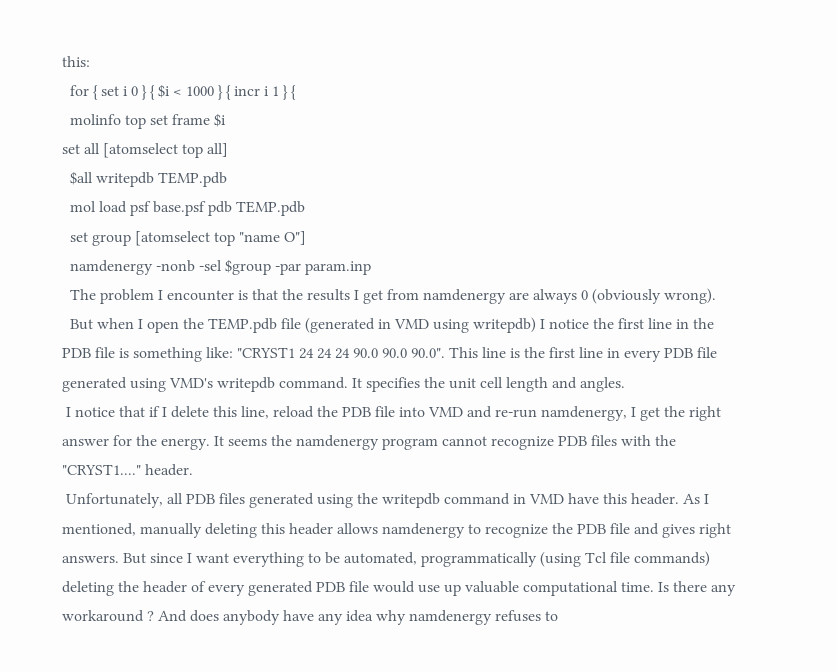this:
  for { set i 0 } { $i < 1000 } { incr i 1 } {
  molinfo top set frame $i
set all [atomselect top all]
  $all writepdb TEMP.pdb
  mol load psf base.psf pdb TEMP.pdb
  set group [atomselect top "name O"]
  namdenergy -nonb -sel $group -par param.inp
  The problem I encounter is that the results I get from namdenergy are always 0 (obviously wrong).
  But when I open the TEMP.pdb file (generated in VMD using writepdb) I notice the first line in the PDB file is something like: "CRYST1 24 24 24 90.0 90.0 90.0". This line is the first line in every PDB file generated using VMD's writepdb command. It specifies the unit cell length and angles.
 I notice that if I delete this line, reload the PDB file into VMD and re-run namdenergy, I get the right answer for the energy. It seems the namdenergy program cannot recognize PDB files with the "CRYST1...." header.
 Unfortunately, all PDB files generated using the writepdb command in VMD have this header. As I mentioned, manually deleting this header allows namdenergy to recognize the PDB file and gives right answers. But since I want everything to be automated, programmatically (using Tcl file commands) deleting the header of every generated PDB file would use up valuable computational time. Is there any workaround ? And does anybody have any idea why namdenergy refuses to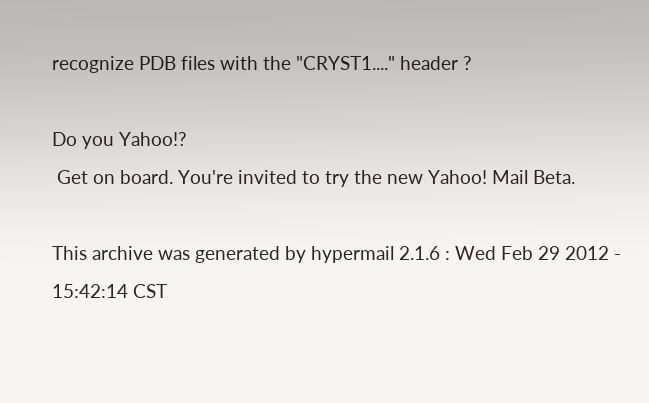recognize PDB files with the "CRYST1...." header ?

Do you Yahoo!?
 Get on board. You're invited to try the new Yahoo! Mail Beta.

This archive was generated by hypermail 2.1.6 : Wed Feb 29 2012 - 15:42:14 CST